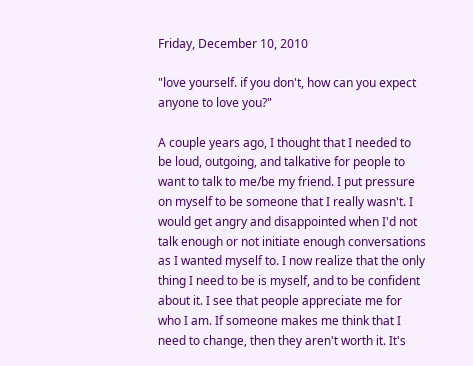Friday, December 10, 2010

"love yourself. if you don't, how can you expect anyone to love you?"

A couple years ago, I thought that I needed to be loud, outgoing, and talkative for people to want to talk to me/be my friend. I put pressure on myself to be someone that I really wasn't. I would get angry and disappointed when I'd not talk enough or not initiate enough conversations as I wanted myself to. I now realize that the only thing I need to be is myself, and to be confident about it. I see that people appreciate me for who I am. If someone makes me think that I need to change, then they aren't worth it. It's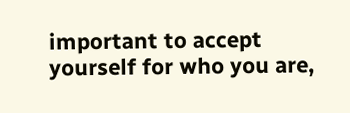important to accept yourself for who you are,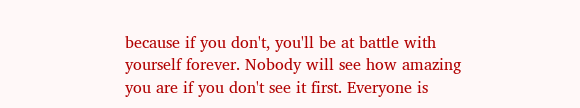because if you don't, you'll be at battle with yourself forever. Nobody will see how amazing you are if you don't see it first. Everyone is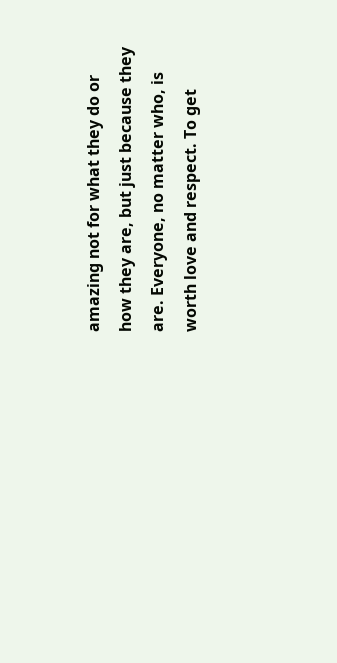amazing not for what they do or how they are, but just because they are. Everyone, no matter who, is worth love and respect. To get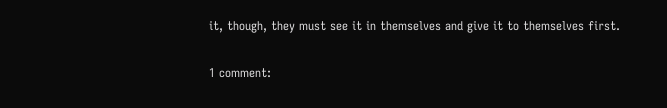it, though, they must see it in themselves and give it to themselves first.

1 comment: